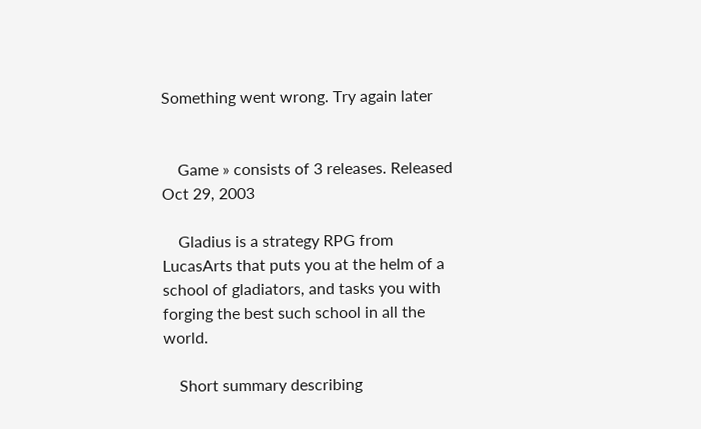Something went wrong. Try again later


    Game » consists of 3 releases. Released Oct 29, 2003

    Gladius is a strategy RPG from LucasArts that puts you at the helm of a school of gladiators, and tasks you with forging the best such school in all the world.

    Short summary describing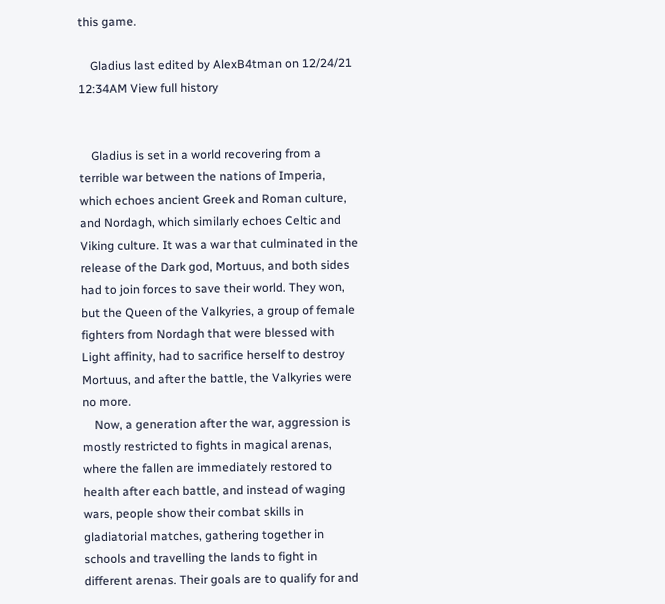this game.

    Gladius last edited by AlexB4tman on 12/24/21 12:34AM View full history


    Gladius is set in a world recovering from a terrible war between the nations of Imperia, which echoes ancient Greek and Roman culture, and Nordagh, which similarly echoes Celtic and Viking culture. It was a war that culminated in the release of the Dark god, Mortuus, and both sides had to join forces to save their world. They won, but the Queen of the Valkyries, a group of female fighters from Nordagh that were blessed with Light affinity, had to sacrifice herself to destroy Mortuus, and after the battle, the Valkyries were no more.
    Now, a generation after the war, aggression is mostly restricted to fights in magical arenas, where the fallen are immediately restored to health after each battle, and instead of waging wars, people show their combat skills in gladiatorial matches, gathering together in schools and travelling the lands to fight in different arenas. Their goals are to qualify for and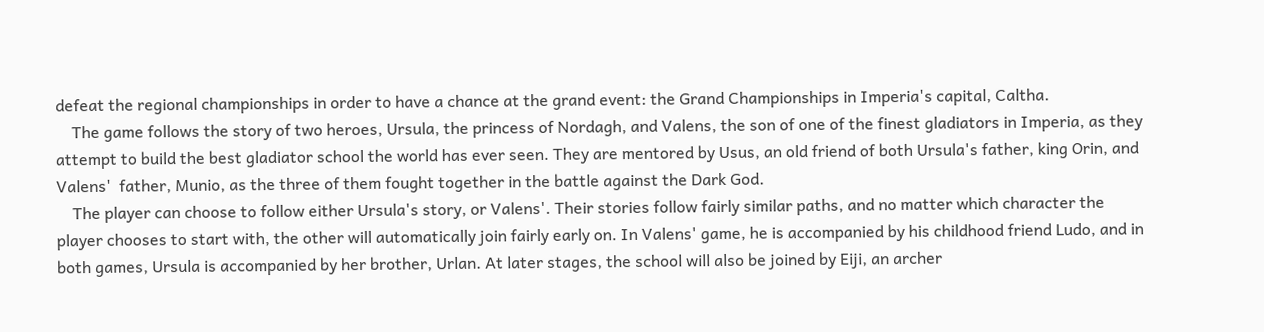defeat the regional championships in order to have a chance at the grand event: the Grand Championships in Imperia's capital, Caltha.
    The game follows the story of two heroes, Ursula, the princess of Nordagh, and Valens, the son of one of the finest gladiators in Imperia, as they attempt to build the best gladiator school the world has ever seen. They are mentored by Usus, an old friend of both Ursula's father, king Orin, and Valens'  father, Munio, as the three of them fought together in the battle against the Dark God.
    The player can choose to follow either Ursula's story, or Valens'. Their stories follow fairly similar paths, and no matter which character the player chooses to start with, the other will automatically join fairly early on. In Valens' game, he is accompanied by his childhood friend Ludo, and in both games, Ursula is accompanied by her brother, Urlan. At later stages, the school will also be joined by Eiji, an archer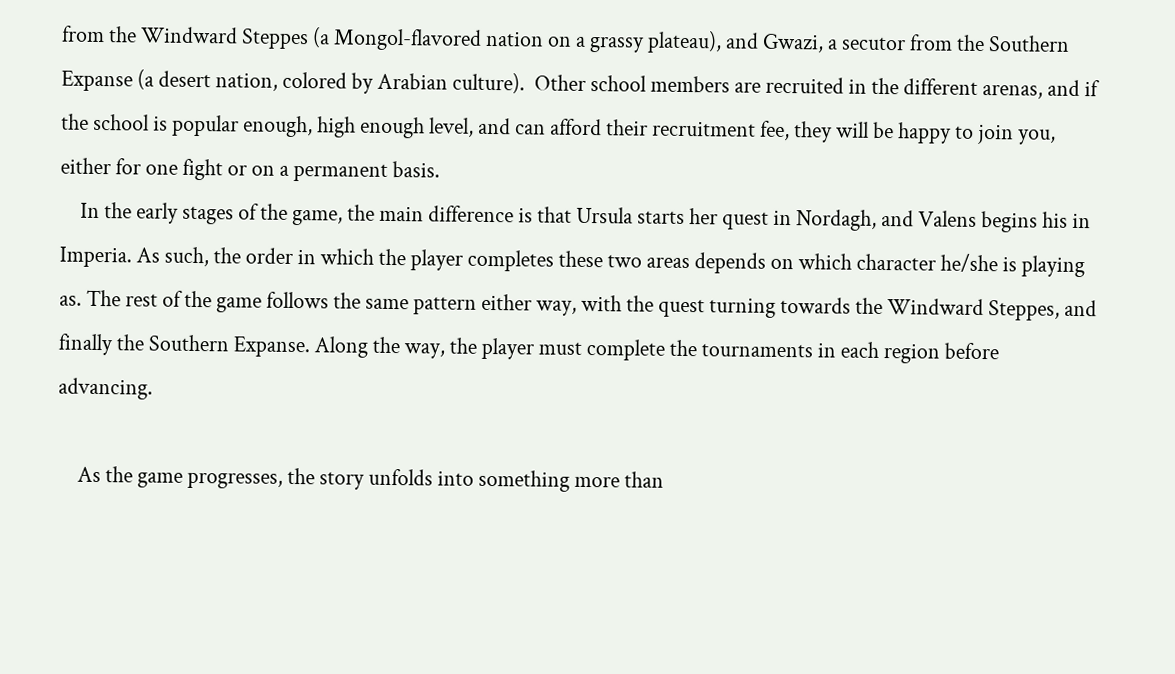from the Windward Steppes (a Mongol-flavored nation on a grassy plateau), and Gwazi, a secutor from the Southern Expanse (a desert nation, colored by Arabian culture).  Other school members are recruited in the different arenas, and if the school is popular enough, high enough level, and can afford their recruitment fee, they will be happy to join you, either for one fight or on a permanent basis.
    In the early stages of the game, the main difference is that Ursula starts her quest in Nordagh, and Valens begins his in Imperia. As such, the order in which the player completes these two areas depends on which character he/she is playing as. The rest of the game follows the same pattern either way, with the quest turning towards the Windward Steppes, and finally the Southern Expanse. Along the way, the player must complete the tournaments in each region before advancing.

    As the game progresses, the story unfolds into something more than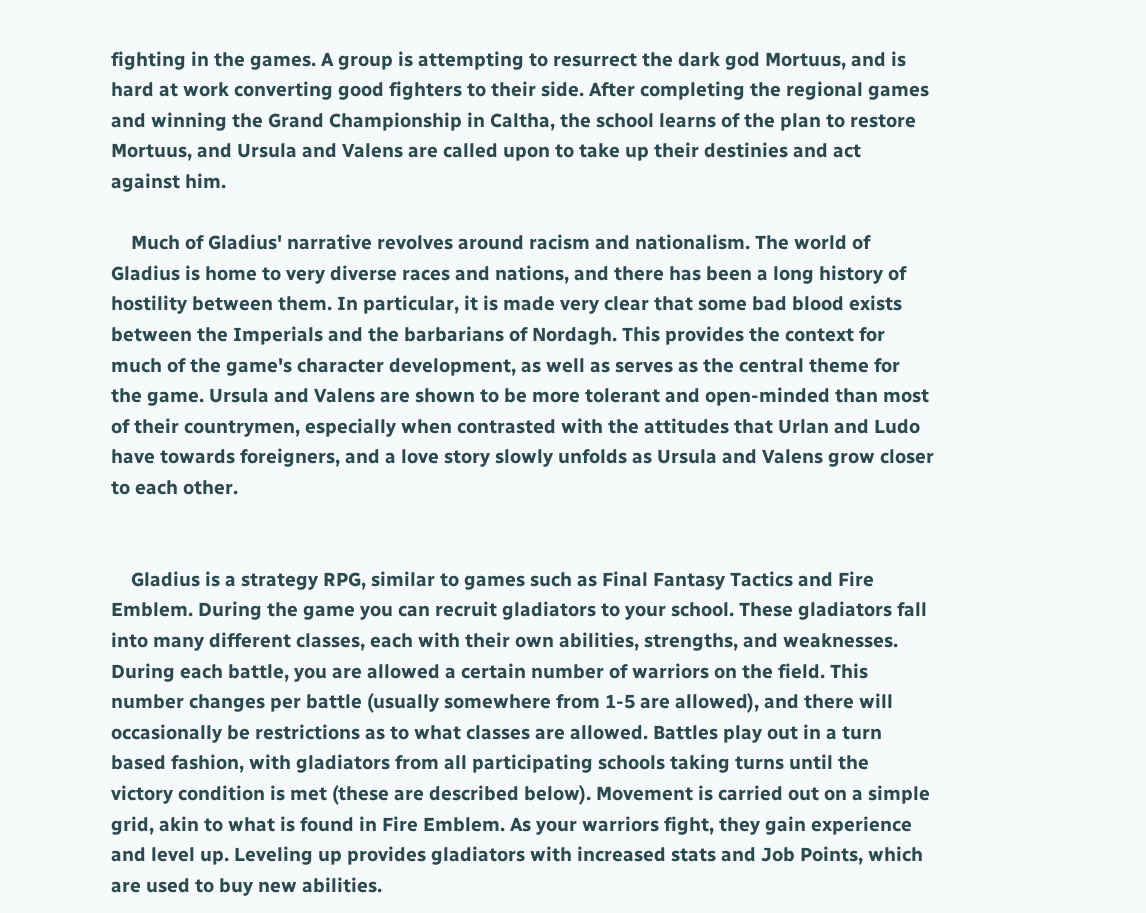fighting in the games. A group is attempting to resurrect the dark god Mortuus, and is hard at work converting good fighters to their side. After completing the regional games and winning the Grand Championship in Caltha, the school learns of the plan to restore Mortuus, and Ursula and Valens are called upon to take up their destinies and act against him.

    Much of Gladius' narrative revolves around racism and nationalism. The world of Gladius is home to very diverse races and nations, and there has been a long history of hostility between them. In particular, it is made very clear that some bad blood exists between the Imperials and the barbarians of Nordagh. This provides the context for much of the game's character development, as well as serves as the central theme for the game. Ursula and Valens are shown to be more tolerant and open-minded than most of their countrymen, especially when contrasted with the attitudes that Urlan and Ludo have towards foreigners, and a love story slowly unfolds as Ursula and Valens grow closer to each other.


    Gladius is a strategy RPG, similar to games such as Final Fantasy Tactics and Fire Emblem. During the game you can recruit gladiators to your school. These gladiators fall into many different classes, each with their own abilities, strengths, and weaknesses. During each battle, you are allowed a certain number of warriors on the field. This number changes per battle (usually somewhere from 1-5 are allowed), and there will occasionally be restrictions as to what classes are allowed. Battles play out in a turn based fashion, with gladiators from all participating schools taking turns until the victory condition is met (these are described below). Movement is carried out on a simple grid, akin to what is found in Fire Emblem. As your warriors fight, they gain experience and level up. Leveling up provides gladiators with increased stats and Job Points, which are used to buy new abilities.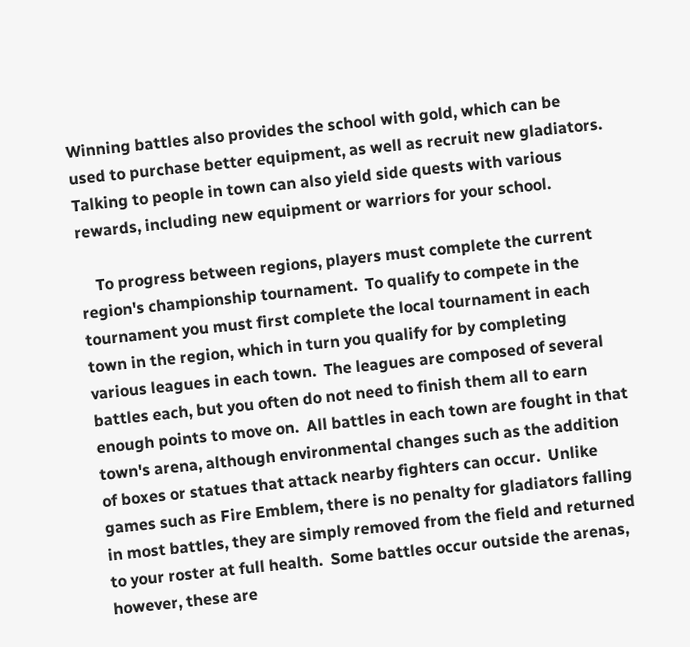Winning battles also provides the school with gold, which can be used to purchase better equipment, as well as recruit new gladiators.  Talking to people in town can also yield side quests with various rewards, including new equipment or warriors for your school.

    To progress between regions, players must complete the current region's championship tournament.  To qualify to compete in the tournament you must first complete the local tournament in each town in the region, which in turn you qualify for by completing various leagues in each town.  The leagues are composed of several battles each, but you often do not need to finish them all to earn enough points to move on.  All battles in each town are fought in that town's arena, although environmental changes such as the addition of boxes or statues that attack nearby fighters can occur.  Unlike games such as Fire Emblem, there is no penalty for gladiators falling in most battles, they are simply removed from the field and returned to your roster at full health.  Some battles occur outside the arenas, however, these are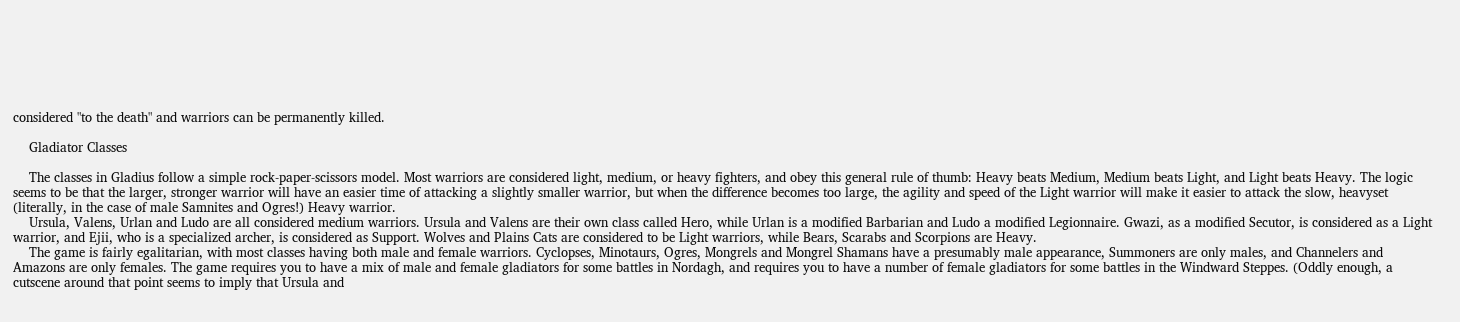considered "to the death" and warriors can be permanently killed.

    Gladiator Classes

    The classes in Gladius follow a simple rock-paper-scissors model. Most warriors are considered light, medium, or heavy fighters, and obey this general rule of thumb: Heavy beats Medium, Medium beats Light, and Light beats Heavy. The logic seems to be that the larger, stronger warrior will have an easier time of attacking a slightly smaller warrior, but when the difference becomes too large, the agility and speed of the Light warrior will make it easier to attack the slow, heavyset (literally, in the case of male Samnites and Ogres!) Heavy warrior.
    Ursula, Valens, Urlan and Ludo are all considered medium warriors. Ursula and Valens are their own class called Hero, while Urlan is a modified Barbarian and Ludo a modified Legionnaire. Gwazi, as a modified Secutor, is considered as a Light warrior, and Ejii, who is a specialized archer, is considered as Support. Wolves and Plains Cats are considered to be Light warriors, while Bears, Scarabs and Scorpions are Heavy.
    The game is fairly egalitarian, with most classes having both male and female warriors. Cyclopses, Minotaurs, Ogres, Mongrels and Mongrel Shamans have a presumably male appearance, Summoners are only males, and Channelers and Amazons are only females. The game requires you to have a mix of male and female gladiators for some battles in Nordagh, and requires you to have a number of female gladiators for some battles in the Windward Steppes. (Oddly enough, a cutscene around that point seems to imply that Ursula and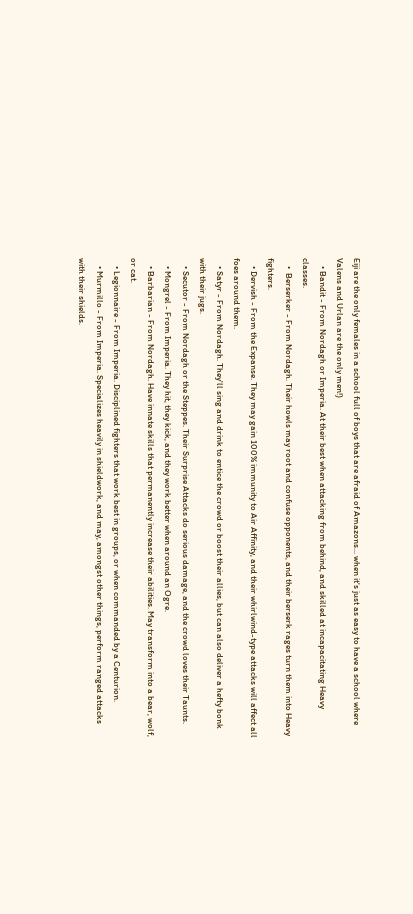Eiji are the only females in a school full of boys that are afraid of Amazons... when it's just as easy to have a school where Valens and Urlan are the only men!)
    • Bandit - From Nordagh or Imperia. At their best when attacking from behind, and skilled at incapacitating Heavy classes.
    •  Berserker - From Nordagh. Their howls may root and confuse opponents, and their berserk rages turn them into Heavy fighters.
    • Dervish - From the Expanse. They may gain 100% immunity to Air Affinity, and their whirlwind-type attacks will affect all foes around them.
    • Satyr - From Nordagh. They'll sing and drink to entice the crowd or boost their allies, but can also deliver a hefty bonk with their jugs.
    • Secutor - From Nordagh or the Steppes. Their Surprise Attacks do serious damage, and the crowd loves their Taunts.
    • Mongrel - From Imperia. They hit, they kick, and they work better when around an Ogre.
    • Barbarian - From Nordagh. Have innate skills that permanently increase their abilities. May transform into a bear, wolf, or cat.
    • Legionnaire - From Imperia. Disciplined fighters that work best in groups, or when commanded by a Centurion.
    • Murmillo - From Imperia. Specializes heavily in shieldwork, and may, amongst other things, perform ranged attacks with their shields.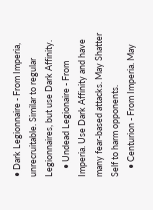• Dark Legionnaire - From Imperia, unrecruitable. Similar to regular Legionnaires, but use Dark Affinity.
    • Undead Legionaire - From Imperia. Use Dark Affinity and have many fear-based attacks. May Shatter Self to harm opponents.
    • Centurion - From Imperia. May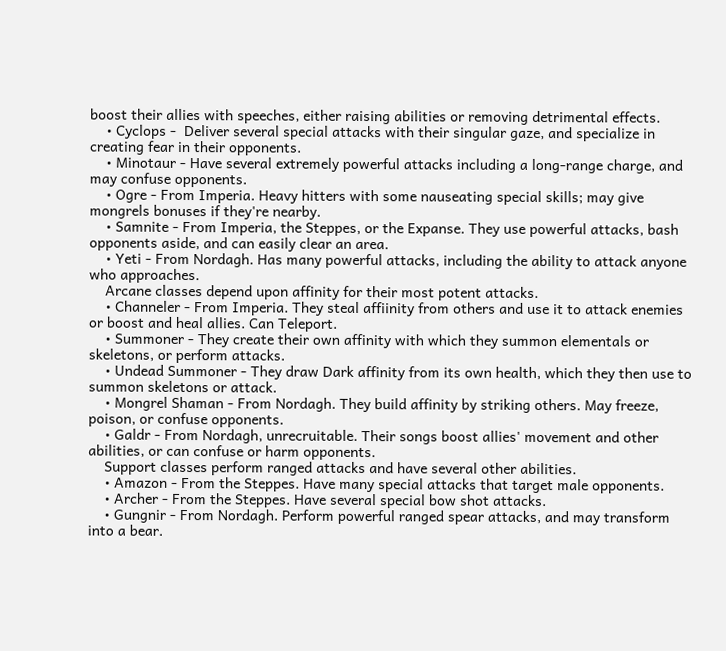boost their allies with speeches, either raising abilities or removing detrimental effects.
    • Cyclops -  Deliver several special attacks with their singular gaze, and specialize in creating fear in their opponents.
    • Minotaur - Have several extremely powerful attacks including a long-range charge, and may confuse opponents.
    • Ogre - From Imperia. Heavy hitters with some nauseating special skills; may give mongrels bonuses if they're nearby.
    • Samnite - From Imperia, the Steppes, or the Expanse. They use powerful attacks, bash opponents aside, and can easily clear an area.
    • Yeti - From Nordagh. Has many powerful attacks, including the ability to attack anyone who approaches.
    Arcane classes depend upon affinity for their most potent attacks.
    • Channeler - From Imperia. They steal affiinity from others and use it to attack enemies or boost and heal allies. Can Teleport.
    • Summoner - They create their own affinity with which they summon elementals or skeletons, or perform attacks.
    • Undead Summoner - They draw Dark affinity from its own health, which they then use to summon skeletons or attack.
    • Mongrel Shaman - From Nordagh. They build affinity by striking others. May freeze, poison, or confuse opponents.
    • Galdr - From Nordagh, unrecruitable. Their songs boost allies' movement and other abilities, or can confuse or harm opponents.
    Support classes perform ranged attacks and have several other abilities.
    • Amazon - From the Steppes. Have many special attacks that target male opponents.
    • Archer - From the Steppes. Have several special bow shot attacks.
    • Gungnir - From Nordagh. Perform powerful ranged spear attacks, and may transform into a bear.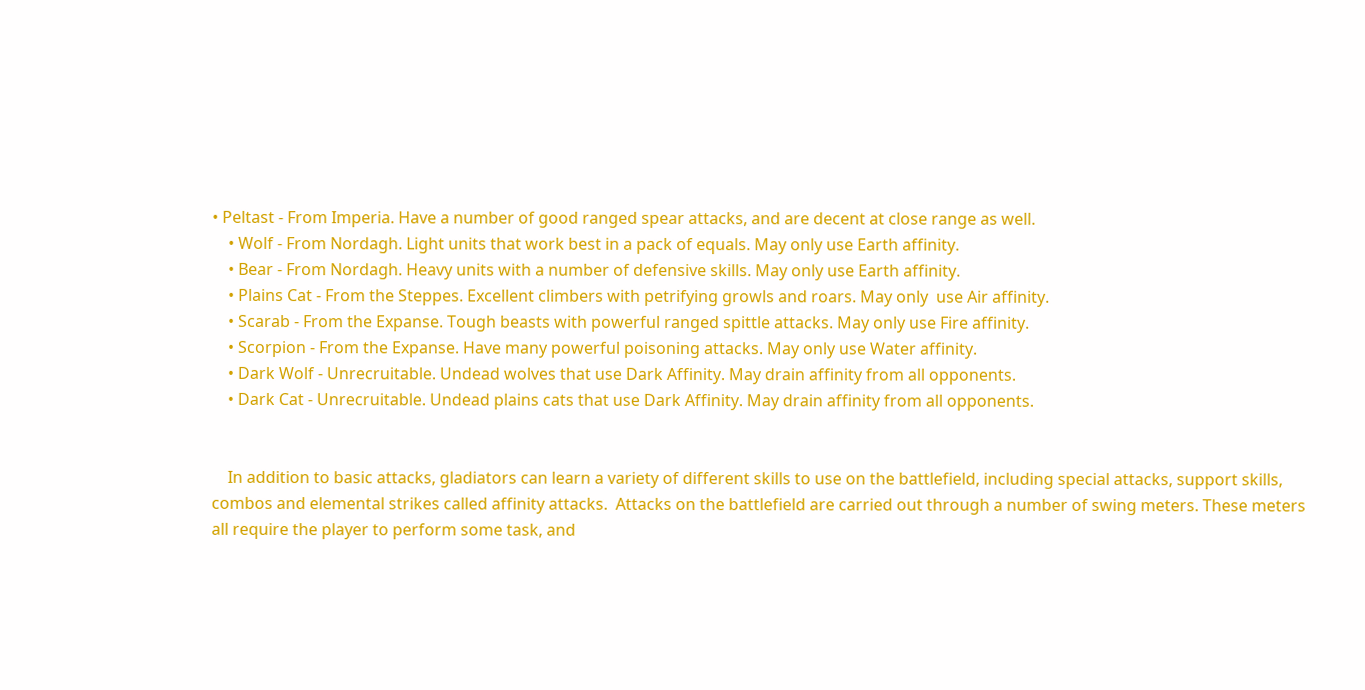• Peltast - From Imperia. Have a number of good ranged spear attacks, and are decent at close range as well.
    • Wolf - From Nordagh. Light units that work best in a pack of equals. May only use Earth affinity.
    • Bear - From Nordagh. Heavy units with a number of defensive skills. May only use Earth affinity.
    • Plains Cat - From the Steppes. Excellent climbers with petrifying growls and roars. May only  use Air affinity.
    • Scarab - From the Expanse. Tough beasts with powerful ranged spittle attacks. May only use Fire affinity.
    • Scorpion - From the Expanse. Have many powerful poisoning attacks. May only use Water affinity.
    • Dark Wolf - Unrecruitable. Undead wolves that use Dark Affinity. May drain affinity from all opponents.
    • Dark Cat - Unrecruitable. Undead plains cats that use Dark Affinity. May drain affinity from all opponents.


    In addition to basic attacks, gladiators can learn a variety of different skills to use on the battlefield, including special attacks, support skills, combos and elemental strikes called affinity attacks.  Attacks on the battlefield are carried out through a number of swing meters. These meters all require the player to perform some task, and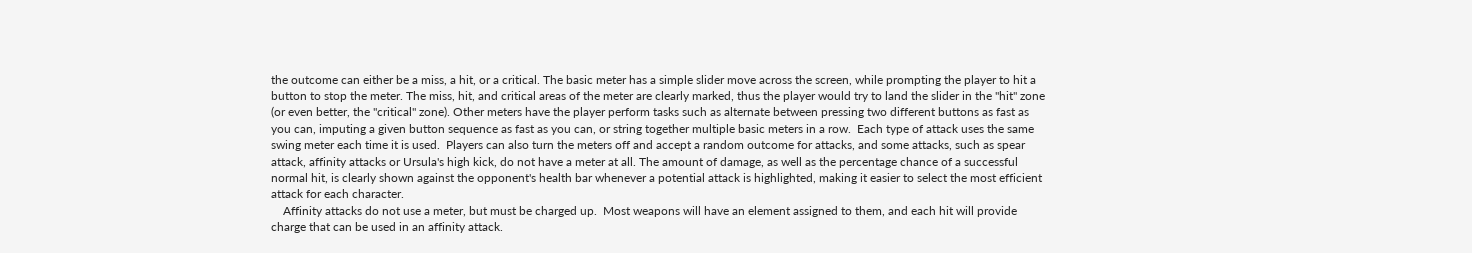the outcome can either be a miss, a hit, or a critical. The basic meter has a simple slider move across the screen, while prompting the player to hit a button to stop the meter. The miss, hit, and critical areas of the meter are clearly marked, thus the player would try to land the slider in the "hit" zone (or even better, the "critical" zone). Other meters have the player perform tasks such as alternate between pressing two different buttons as fast as you can, imputing a given button sequence as fast as you can, or string together multiple basic meters in a row.  Each type of attack uses the same swing meter each time it is used.  Players can also turn the meters off and accept a random outcome for attacks, and some attacks, such as spear attack, affinity attacks or Ursula's high kick, do not have a meter at all. The amount of damage, as well as the percentage chance of a successful normal hit, is clearly shown against the opponent's health bar whenever a potential attack is highlighted, making it easier to select the most efficient attack for each character.
    Affinity attacks do not use a meter, but must be charged up.  Most weapons will have an element assigned to them, and each hit will provide charge that can be used in an affinity attack.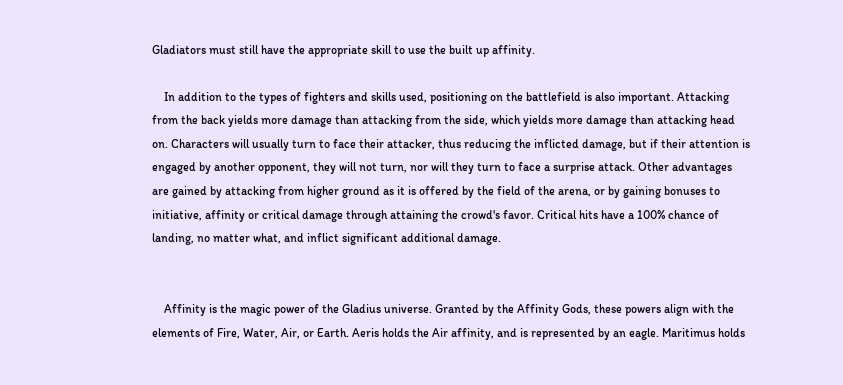Gladiators must still have the appropriate skill to use the built up affinity.

    In addition to the types of fighters and skills used, positioning on the battlefield is also important. Attacking from the back yields more damage than attacking from the side, which yields more damage than attacking head on. Characters will usually turn to face their attacker, thus reducing the inflicted damage, but if their attention is engaged by another opponent, they will not turn, nor will they turn to face a surprise attack. Other advantages are gained by attacking from higher ground as it is offered by the field of the arena, or by gaining bonuses to initiative, affinity or critical damage through attaining the crowd's favor. Critical hits have a 100% chance of landing, no matter what, and inflict significant additional damage.


    Affinity is the magic power of the Gladius universe. Granted by the Affinity Gods, these powers align with the elements of Fire, Water, Air, or Earth. Aeris holds the Air affinity, and is represented by an eagle. Maritimus holds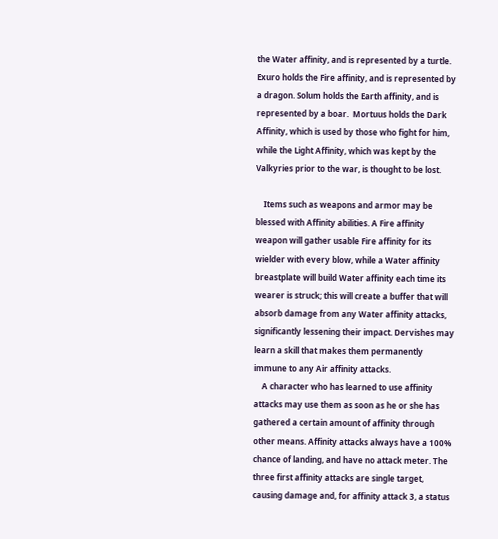the Water affinity, and is represented by a turtle. Exuro holds the Fire affinity, and is represented by a dragon. Solum holds the Earth affinity, and is represented by a boar.  Mortuus holds the Dark Affinity, which is used by those who fight for him, while the Light Affinity, which was kept by the Valkyries prior to the war, is thought to be lost.

    Items such as weapons and armor may be blessed with Affinity abilities. A Fire affinity weapon will gather usable Fire affinity for its wielder with every blow, while a Water affinity breastplate will build Water affinity each time its wearer is struck; this will create a buffer that will absorb damage from any Water affinity attacks, significantly lessening their impact. Dervishes may learn a skill that makes them permanently immune to any Air affinity attacks.
    A character who has learned to use affinity attacks may use them as soon as he or she has gathered a certain amount of affinity through other means. Affinity attacks always have a 100% chance of landing, and have no attack meter. The three first affinity attacks are single target, causing damage and, for affinity attack 3, a status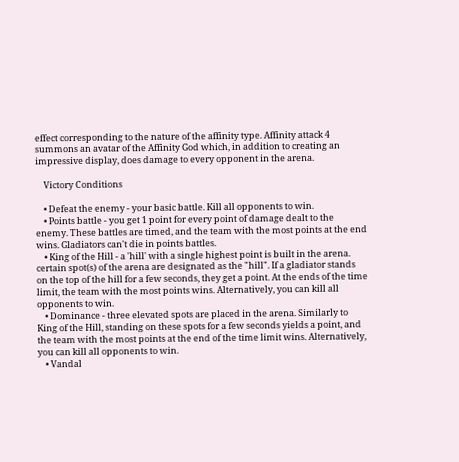effect corresponding to the nature of the affinity type. Affinity attack 4 summons an avatar of the Affinity God which, in addition to creating an impressive display, does damage to every opponent in the arena.

    Victory Conditions

    • Defeat the enemy - your basic battle. Kill all opponents to win.
    • Points battle - you get 1 point for every point of damage dealt to the enemy. These battles are timed, and the team with the most points at the end wins. Gladiators can't die in points battles.
    • King of the Hill - a 'hill' with a single highest point is built in the arena. certain spot(s) of the arena are designated as the "hill". If a gladiator stands on the top of the hill for a few seconds, they get a point. At the ends of the time limit, the team with the most points wins. Alternatively, you can kill all opponents to win.
    • Dominance - three elevated spots are placed in the arena. Similarly to King of the Hill, standing on these spots for a few seconds yields a point, and the team with the most points at the end of the time limit wins. Alternatively, you can kill all opponents to win.
    • Vandal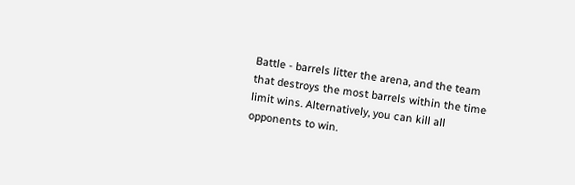Battle - barrels litter the arena, and the team that destroys the most barrels within the time limit wins. Alternatively, you can kill all opponents to win.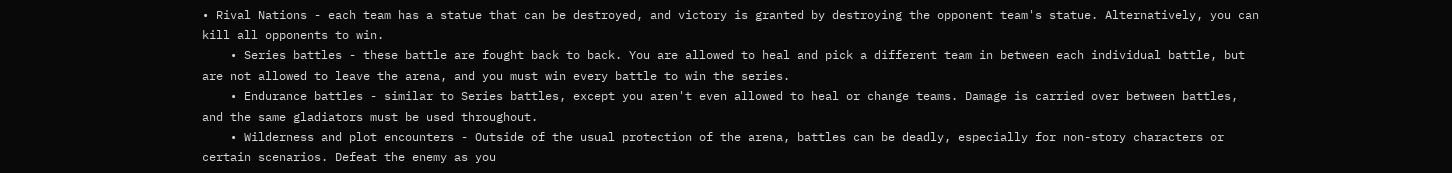• Rival Nations - each team has a statue that can be destroyed, and victory is granted by destroying the opponent team's statue. Alternatively, you can kill all opponents to win.
    • Series battles - these battle are fought back to back. You are allowed to heal and pick a different team in between each individual battle, but are not allowed to leave the arena, and you must win every battle to win the series.
    • Endurance battles - similar to Series battles, except you aren't even allowed to heal or change teams. Damage is carried over between battles, and the same gladiators must be used throughout.
    • Wilderness and plot encounters - Outside of the usual protection of the arena, battles can be deadly, especially for non-story characters or certain scenarios. Defeat the enemy as you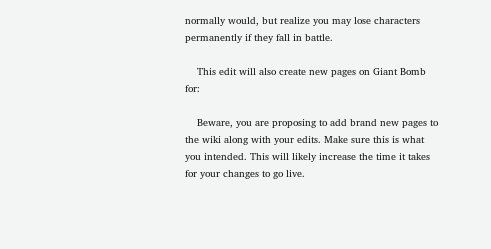normally would, but realize you may lose characters permanently if they fall in battle.

    This edit will also create new pages on Giant Bomb for:

    Beware, you are proposing to add brand new pages to the wiki along with your edits. Make sure this is what you intended. This will likely increase the time it takes for your changes to go live.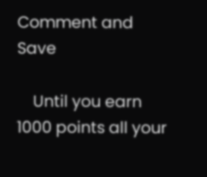Comment and Save

    Until you earn 1000 points all your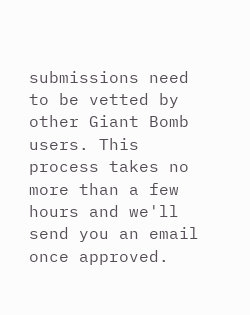submissions need to be vetted by other Giant Bomb users. This process takes no more than a few hours and we'll send you an email once approved.